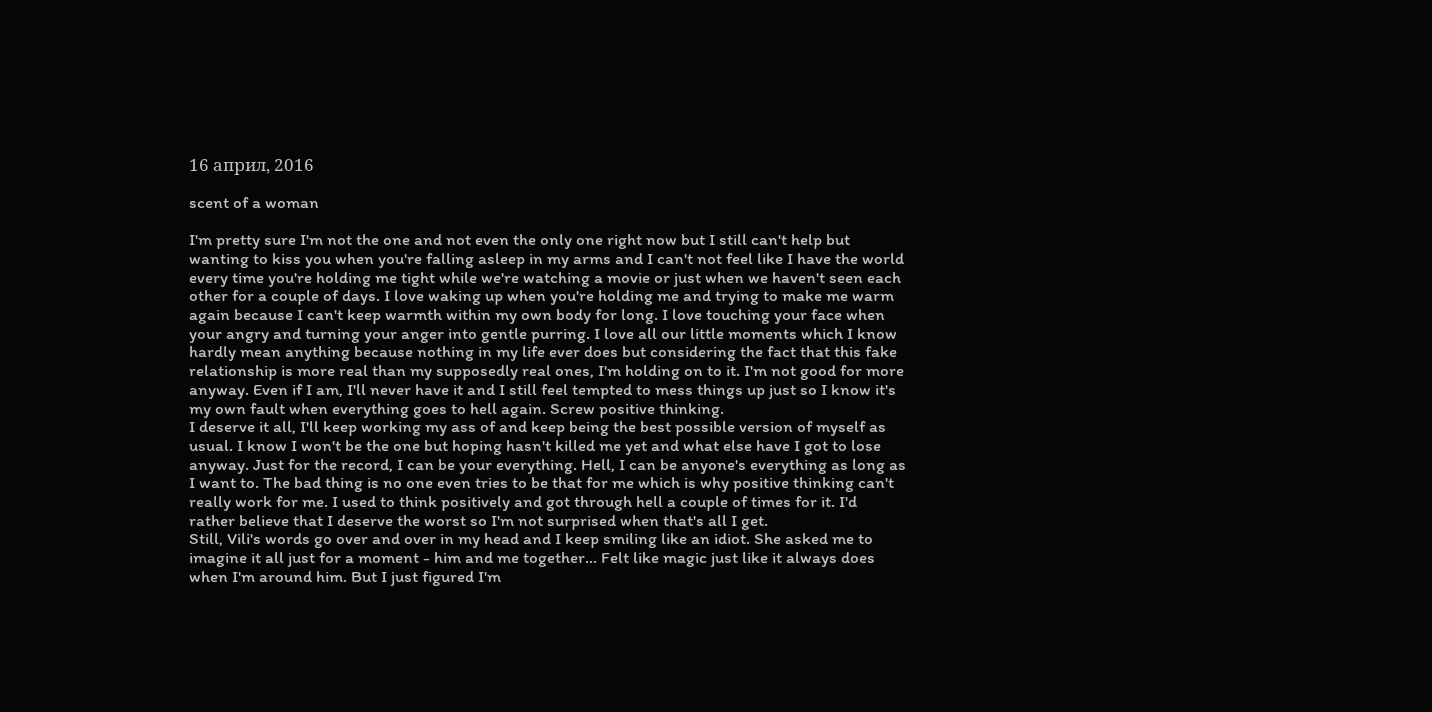16 април, 2016

scent of a woman

I'm pretty sure I'm not the one and not even the only one right now but I still can't help but wanting to kiss you when you're falling asleep in my arms and I can't not feel like I have the world every time you're holding me tight while we're watching a movie or just when we haven't seen each other for a couple of days. I love waking up when you're holding me and trying to make me warm again because I can't keep warmth within my own body for long. I love touching your face when your angry and turning your anger into gentle purring. I love all our little moments which I know hardly mean anything because nothing in my life ever does but considering the fact that this fake relationship is more real than my supposedly real ones, I'm holding on to it. I'm not good for more anyway. Even if I am, I'll never have it and I still feel tempted to mess things up just so I know it's my own fault when everything goes to hell again. Screw positive thinking.
I deserve it all, I'll keep working my ass of and keep being the best possible version of myself as usual. I know I won't be the one but hoping hasn't killed me yet and what else have I got to lose anyway. Just for the record, I can be your everything. Hell, I can be anyone's everything as long as I want to. The bad thing is no one even tries to be that for me which is why positive thinking can't really work for me. I used to think positively and got through hell a couple of times for it. I'd rather believe that I deserve the worst so I'm not surprised when that's all I get.
Still, Vili's words go over and over in my head and I keep smiling like an idiot. She asked me to imagine it all just for a moment - him and me together... Felt like magic just like it always does when I'm around him. But I just figured I'm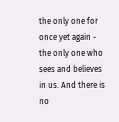the only one for once yet again - the only one who sees and believes in us. And there is no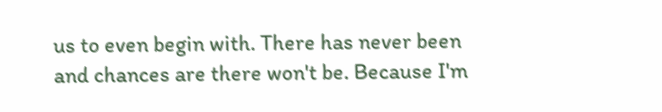us to even begin with. There has never been and chances are there won't be. Because I'm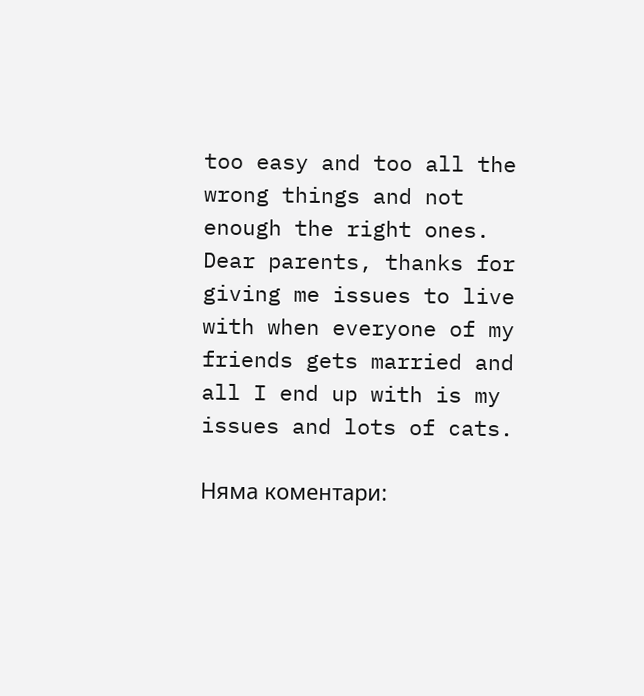too easy and too all the wrong things and not enough the right ones.
Dear parents, thanks for giving me issues to live with when everyone of my friends gets married and all I end up with is my issues and lots of cats.

Няма коментари: